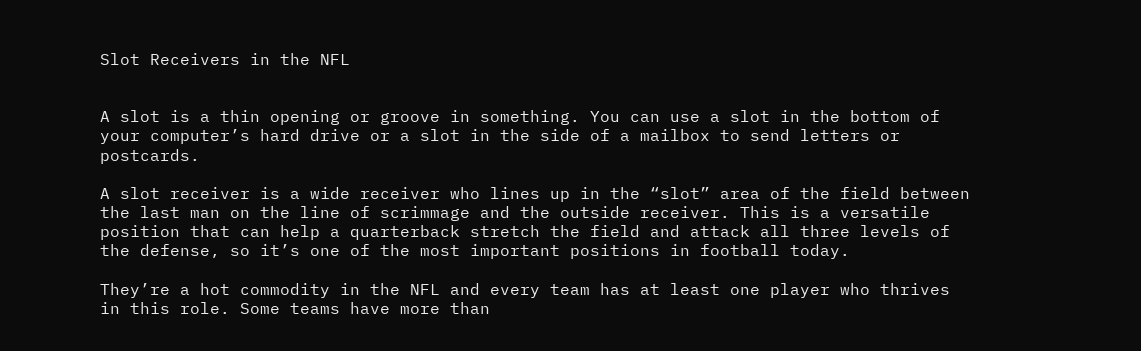Slot Receivers in the NFL


A slot is a thin opening or groove in something. You can use a slot in the bottom of your computer’s hard drive or a slot in the side of a mailbox to send letters or postcards.

A slot receiver is a wide receiver who lines up in the “slot” area of the field between the last man on the line of scrimmage and the outside receiver. This is a versatile position that can help a quarterback stretch the field and attack all three levels of the defense, so it’s one of the most important positions in football today.

They’re a hot commodity in the NFL and every team has at least one player who thrives in this role. Some teams have more than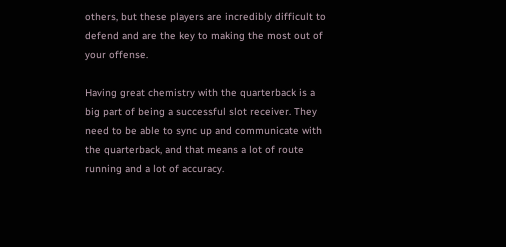others, but these players are incredibly difficult to defend and are the key to making the most out of your offense.

Having great chemistry with the quarterback is a big part of being a successful slot receiver. They need to be able to sync up and communicate with the quarterback, and that means a lot of route running and a lot of accuracy.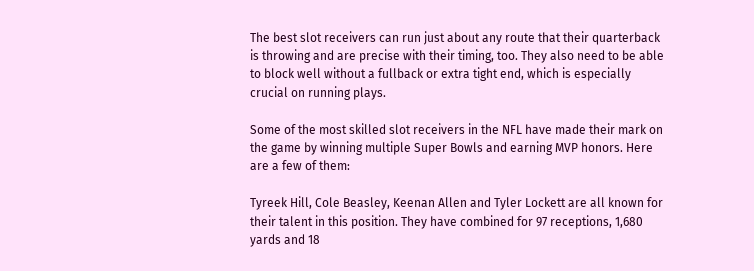The best slot receivers can run just about any route that their quarterback is throwing and are precise with their timing, too. They also need to be able to block well without a fullback or extra tight end, which is especially crucial on running plays.

Some of the most skilled slot receivers in the NFL have made their mark on the game by winning multiple Super Bowls and earning MVP honors. Here are a few of them:

Tyreek Hill, Cole Beasley, Keenan Allen and Tyler Lockett are all known for their talent in this position. They have combined for 97 receptions, 1,680 yards and 18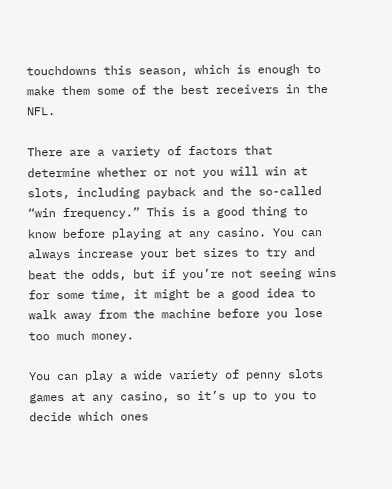touchdowns this season, which is enough to make them some of the best receivers in the NFL.

There are a variety of factors that determine whether or not you will win at slots, including payback and the so-called “win frequency.” This is a good thing to know before playing at any casino. You can always increase your bet sizes to try and beat the odds, but if you’re not seeing wins for some time, it might be a good idea to walk away from the machine before you lose too much money.

You can play a wide variety of penny slots games at any casino, so it’s up to you to decide which ones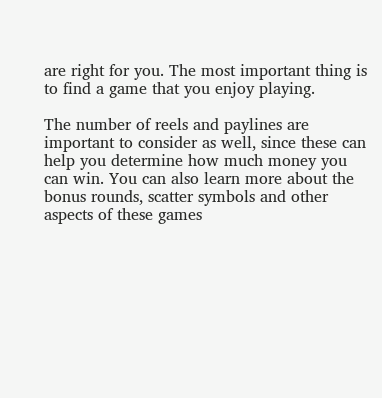are right for you. The most important thing is to find a game that you enjoy playing.

The number of reels and paylines are important to consider as well, since these can help you determine how much money you can win. You can also learn more about the bonus rounds, scatter symbols and other aspects of these games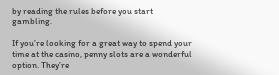by reading the rules before you start gambling.

If you’re looking for a great way to spend your time at the casino, penny slots are a wonderful option. They’re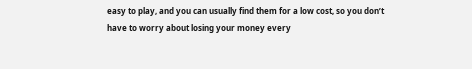easy to play, and you can usually find them for a low cost, so you don’t have to worry about losing your money every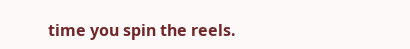time you spin the reels.